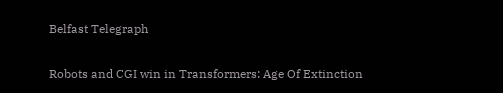Belfast Telegraph

Robots and CGI win in Transformers: Age Of Extinction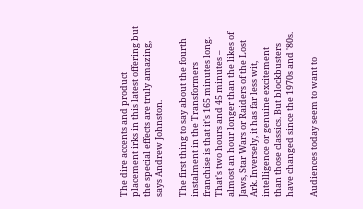The dire accents and product placement irks in this latest offering but the special effects are truly amazing, says Andrew Johnston.

The first thing to say about the fourth instalment in the Transformers franchise is that it's 165 minutes long. That's two hours and 45 minutes – almost an hour longer than the likes of Jaws, Star Wars or Raiders of the Lost Ark. Inversely, it has far less wit, intelligence or genuine excitement than those classics. But blockbusters have changed since the 1970s and '80s.

Audiences today seem to want to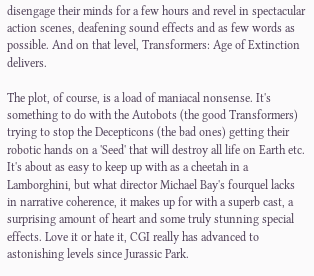disengage their minds for a few hours and revel in spectacular action scenes, deafening sound effects and as few words as possible. And on that level, Transformers: Age of Extinction delivers.

The plot, of course, is a load of maniacal nonsense. It's something to do with the Autobots (the good Transformers) trying to stop the Decepticons (the bad ones) getting their robotic hands on a 'Seed' that will destroy all life on Earth etc. It's about as easy to keep up with as a cheetah in a Lamborghini, but what director Michael Bay's fourquel lacks in narrative coherence, it makes up for with a superb cast, a surprising amount of heart and some truly stunning special effects. Love it or hate it, CGI really has advanced to astonishing levels since Jurassic Park.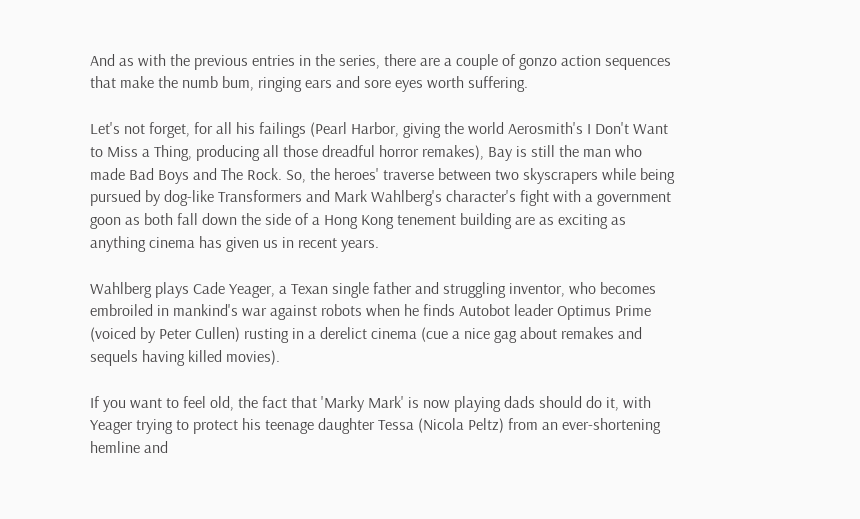And as with the previous entries in the series, there are a couple of gonzo action sequences that make the numb bum, ringing ears and sore eyes worth suffering.

Let's not forget, for all his failings (Pearl Harbor, giving the world Aerosmith's I Don't Want to Miss a Thing, producing all those dreadful horror remakes), Bay is still the man who made Bad Boys and The Rock. So, the heroes' traverse between two skyscrapers while being pursued by dog-like Transformers and Mark Wahlberg's character's fight with a government goon as both fall down the side of a Hong Kong tenement building are as exciting as anything cinema has given us in recent years.

Wahlberg plays Cade Yeager, a Texan single father and struggling inventor, who becomes embroiled in mankind's war against robots when he finds Autobot leader Optimus Prime (voiced by Peter Cullen) rusting in a derelict cinema (cue a nice gag about remakes and sequels having killed movies).

If you want to feel old, the fact that 'Marky Mark' is now playing dads should do it, with Yeager trying to protect his teenage daughter Tessa (Nicola Peltz) from an ever-shortening hemline and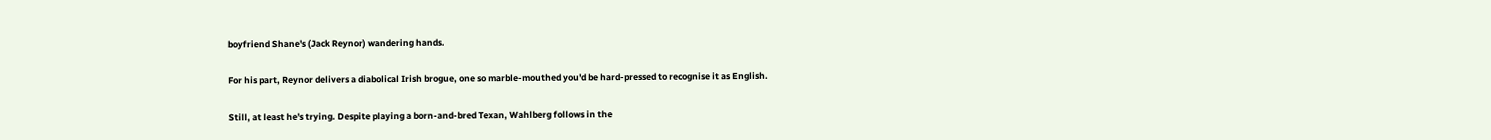boyfriend Shane's (Jack Reynor) wandering hands.

For his part, Reynor delivers a diabolical Irish brogue, one so marble-mouthed you'd be hard-pressed to recognise it as English.

Still, at least he's trying. Despite playing a born-and-bred Texan, Wahlberg follows in the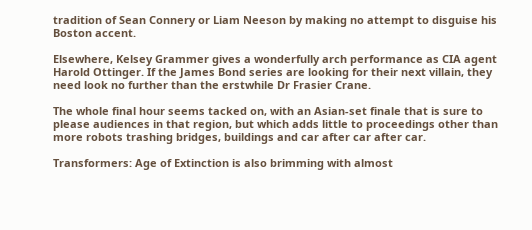tradition of Sean Connery or Liam Neeson by making no attempt to disguise his Boston accent.

Elsewhere, Kelsey Grammer gives a wonderfully arch performance as CIA agent Harold Ottinger. If the James Bond series are looking for their next villain, they need look no further than the erstwhile Dr Frasier Crane.

The whole final hour seems tacked on, with an Asian-set finale that is sure to please audiences in that region, but which adds little to proceedings other than more robots trashing bridges, buildings and car after car after car.

Transformers: Age of Extinction is also brimming with almost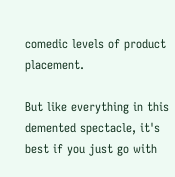comedic levels of product placement.

But like everything in this demented spectacle, it's best if you just go with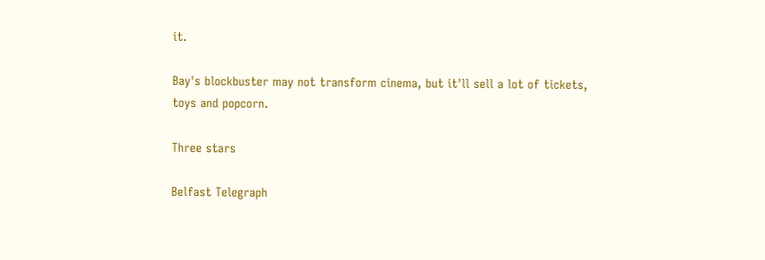it.

Bay's blockbuster may not transform cinema, but it'll sell a lot of tickets, toys and popcorn.

Three stars

Belfast Telegraph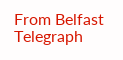From Belfast Telegraph